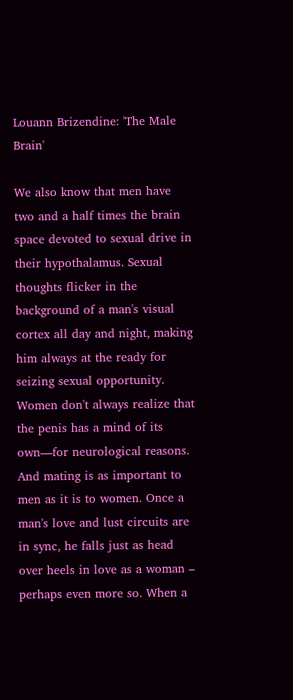Louann Brizendine: 'The Male Brain'

We also know that men have two and a half times the brain space devoted to sexual drive in their hypothalamus. Sexual thoughts flicker in the background of a man's visual cortex all day and night, making him always at the ready for seizing sexual opportunity. Women don't always realize that the penis has a mind of its own—for neurological reasons. And mating is as important to men as it is to women. Once a man's love and lust circuits are in sync, he falls just as head over heels in love as a woman – perhaps even more so. When a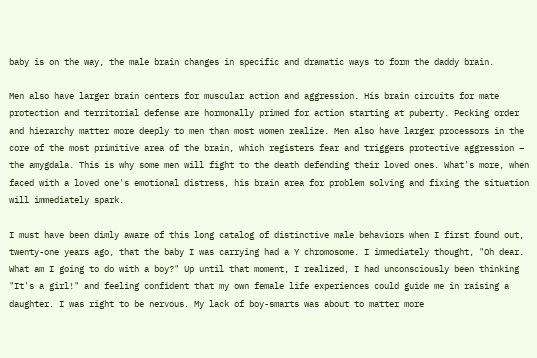baby is on the way, the male brain changes in specific and dramatic ways to form the daddy brain.

Men also have larger brain centers for muscular action and aggression. His brain circuits for mate protection and territorial defense are hormonally primed for action starting at puberty. Pecking order and hierarchy matter more deeply to men than most women realize. Men also have larger processors in the core of the most primitive area of the brain, which registers fear and triggers protective aggression – the amygdala. This is why some men will fight to the death defending their loved ones. What's more, when faced with a loved one's emotional distress, his brain area for problem solving and fixing the situation will immediately spark.

I must have been dimly aware of this long catalog of distinctive male behaviors when I first found out, twenty-one years ago, that the baby I was carrying had a Y chromosome. I immediately thought, "Oh dear. What am I going to do with a boy?" Up until that moment, I realized, I had unconsciously been thinking "It's a girl!" and feeling confident that my own female life experiences could guide me in raising a daughter. I was right to be nervous. My lack of boy-smarts was about to matter more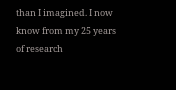than I imagined. I now know from my 25 years of research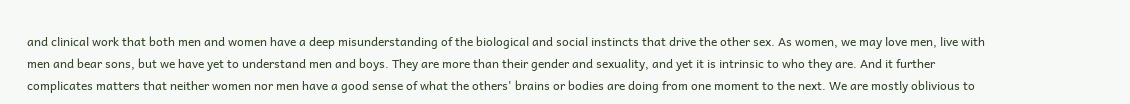and clinical work that both men and women have a deep misunderstanding of the biological and social instincts that drive the other sex. As women, we may love men, live with men and bear sons, but we have yet to understand men and boys. They are more than their gender and sexuality, and yet it is intrinsic to who they are. And it further complicates matters that neither women nor men have a good sense of what the others' brains or bodies are doing from one moment to the next. We are mostly oblivious to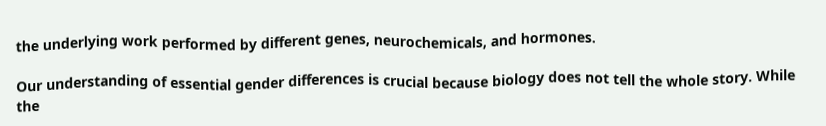the underlying work performed by different genes, neurochemicals, and hormones.

Our understanding of essential gender differences is crucial because biology does not tell the whole story. While the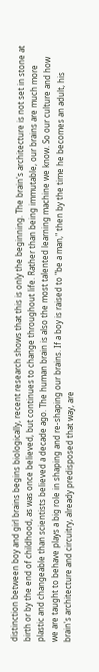distinction between boy and girl brains begins biologically, recent research shows that this is only the beginning. The brain's architecture is not set in stone at birth or by the end of childhood, as was once believed, but continues to change throughout life. Rather than being immutable, our brains are much more plastic and changeable than scientists believed a decade ago. The human brain is also the most talented learning machine we know. So our culture and how we are taught to behave plays a big role in shaping and re-shaping our brains. If a boy is raised to "be a man," then by the time he becomes an adult, his brain's architecture and circuitry, already predisposed that way, are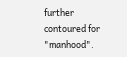further contoured for "manhood".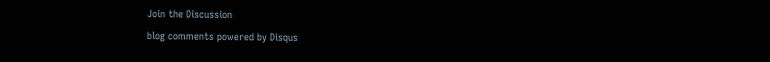Join the Discussion
blog comments powered by Disqus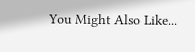You Might Also Like...